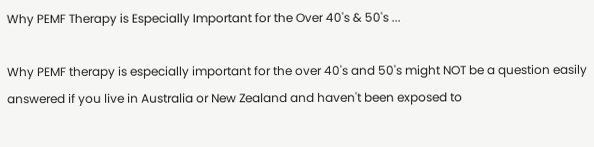Why PEMF Therapy is Especially Important for the Over 40's & 50's ...

Why PEMF therapy is especially important for the over 40's and 50's might NOT be a question easily answered if you live in Australia or New Zealand and haven't been exposed to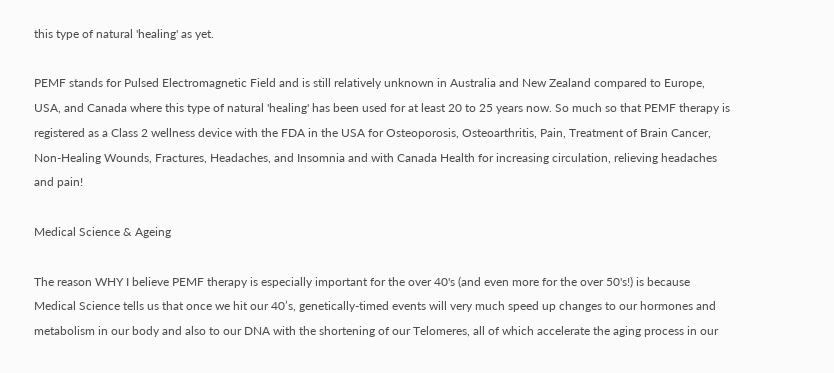this type of natural 'healing' as yet.

PEMF stands for Pulsed Electromagnetic Field and is still relatively unknown in Australia and New Zealand compared to Europe, USA, and Canada where this type of natural 'healing' has been used for at least 20 to 25 years now. So much so that PEMF therapy is registered as a Class 2 wellness device with the FDA in the USA for Osteoporosis, Osteoarthritis, Pain, Treatment of Brain Cancer, Non-Healing Wounds, Fractures, Headaches, and Insomnia and with Canada Health for increasing circulation, relieving headaches and pain!

Medical Science & Ageing

The reason WHY I believe PEMF therapy is especially important for the over 40's (and even more for the over 50's!) is because Medical Science tells us that once we hit our 40’s, genetically-timed events will very much speed up changes to our hormones and metabolism in our body and also to our DNA with the shortening of our Telomeres, all of which accelerate the aging process in our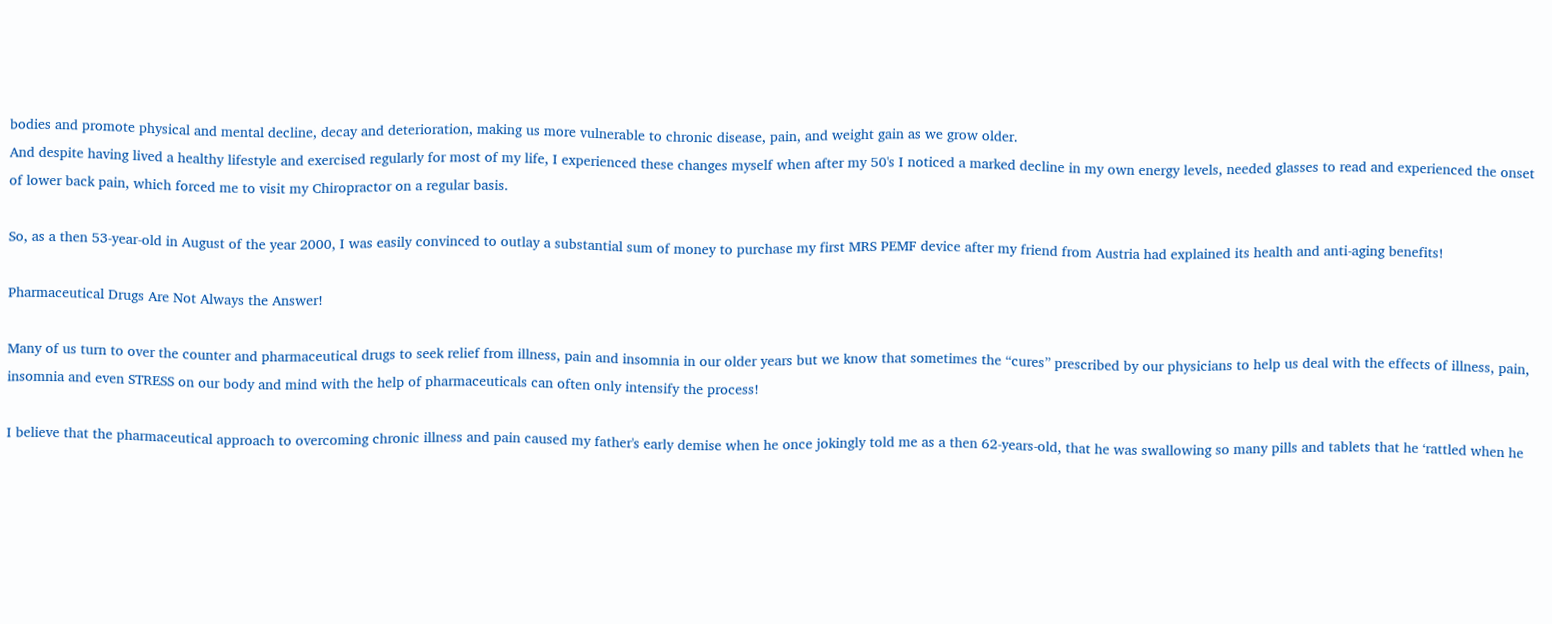bodies and promote physical and mental decline, decay and deterioration, making us more vulnerable to chronic disease, pain, and weight gain as we grow older.
And despite having lived a healthy lifestyle and exercised regularly for most of my life, I experienced these changes myself when after my 50's I noticed a marked decline in my own energy levels, needed glasses to read and experienced the onset of lower back pain, which forced me to visit my Chiropractor on a regular basis.

So, as a then 53-year-old in August of the year 2000, I was easily convinced to outlay a substantial sum of money to purchase my first MRS PEMF device after my friend from Austria had explained its health and anti-aging benefits!

Pharmaceutical Drugs Are Not Always the Answer!

Many of us turn to over the counter and pharmaceutical drugs to seek relief from illness, pain and insomnia in our older years but we know that sometimes the “cures” prescribed by our physicians to help us deal with the effects of illness, pain, insomnia and even STRESS on our body and mind with the help of pharmaceuticals can often only intensify the process!

I believe that the pharmaceutical approach to overcoming chronic illness and pain caused my father's early demise when he once jokingly told me as a then 62-years-old, that he was swallowing so many pills and tablets that he ‘rattled when he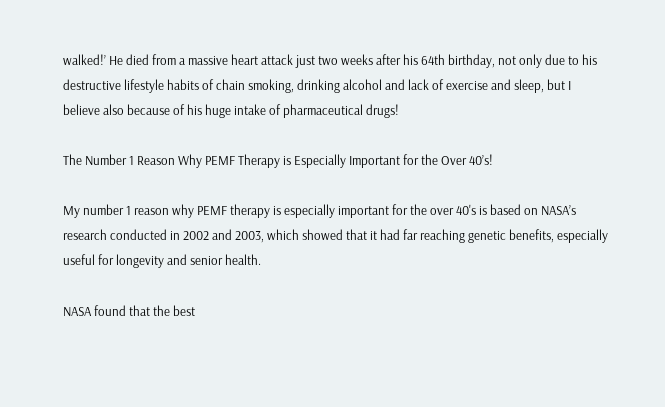walked!’ He died from a massive heart attack just two weeks after his 64th birthday, not only due to his destructive lifestyle habits of chain smoking, drinking alcohol and lack of exercise and sleep, but I believe also because of his huge intake of pharmaceutical drugs!

The Number 1 Reason Why PEMF Therapy is Especially Important for the Over 40’s!

My number 1 reason why PEMF therapy is especially important for the over 40's is based on NASA’s research conducted in 2002 and 2003, which showed that it had far reaching genetic benefits, especially useful for longevity and senior health.

NASA found that the best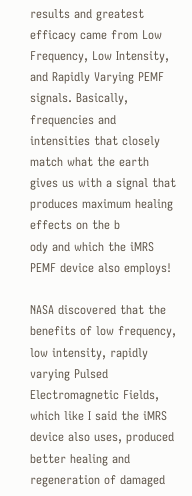results and greatest efficacy came from Low Frequency, Low Intensity, and Rapidly Varying PEMF signals. Basically, frequencies and intensities that closely match what the earth gives us with a signal that produces maximum healing effects on the b
ody and which the iMRS PEMF device also employs!

NASA discovered that the benefits of low frequency, low intensity, rapidly varying Pulsed Electromagnetic Fields, which like I said the iMRS device also uses, produced better healing and regeneration of damaged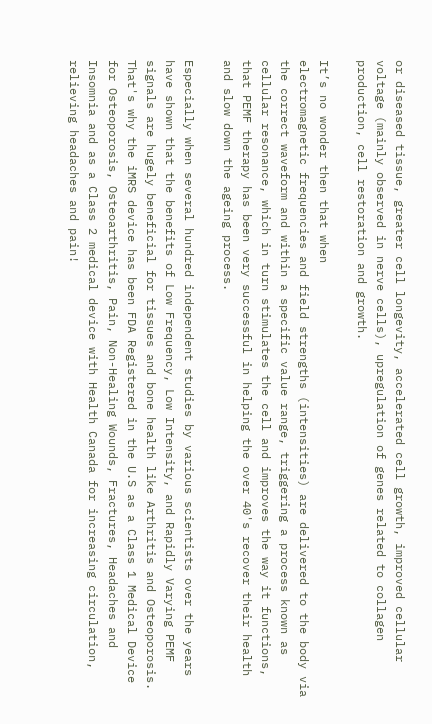or diseased tissue, greater cell longevity, accelerated cell growth, improved cellular voltage (mainly observed in nerve cells), upregulation of genes related to collagen production, cell restoration and growth.

It’s no wonder then that when
electromagnetic frequencies and field strengths (intensities) are delivered to the body via the correct waveform and within a specific value range, triggering a process known as cellular resonance, which in turn stimulates the cell and improves the way it functions, that PEMF therapy has been very successful in helping the over 40's recover their health and slow down the ageing process.

Especially when several hundred independent studies by various scientists over the years have shown that the benefits of Low Frequency, Low Intensity, and Rapidly Varying PEMF signals are hugely beneficial for tissues and bone health like Arthritis and Osteoporosis. That's why the iMRS device has been FDA Registered in the U.S as a Class 1 Medical Device for Osteoporosis, Osteoarthritis, Pain, Non-Healing Wounds, Fractures, Headaches and Insomnia and as a Class 2 medical device with Health Canada for increasing circulation, relieving headaches and pain!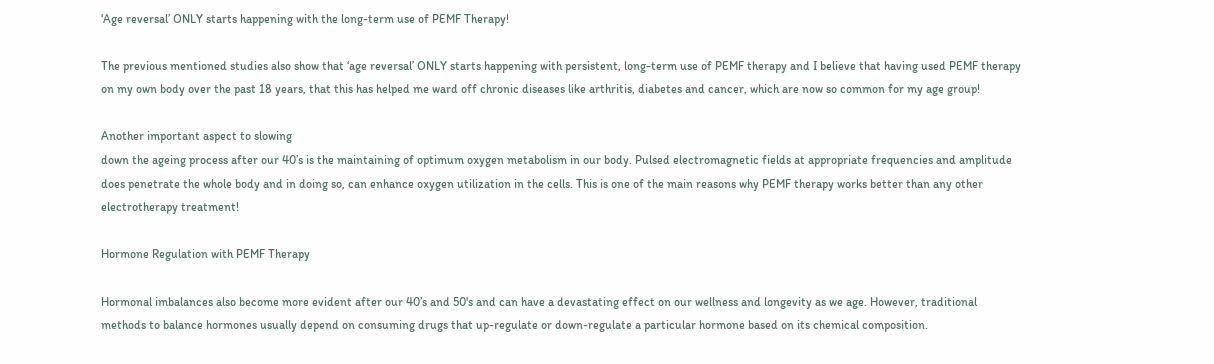‘Age reversal’ ONLY starts happening with the long-term use of PEMF Therapy!

The previous mentioned studies also show that ‘age reversal’ ONLY starts happening with persistent, long-term use of PEMF therapy and I believe that having used PEMF therapy on my own body over the past 18 years, that this has helped me ward off chronic diseases like arthritis, diabetes and cancer, which are now so common for my age group!

Another important aspect to slowing
down the ageing process after our 40’s is the maintaining of optimum oxygen metabolism in our body. Pulsed electromagnetic fields at appropriate frequencies and amplitude does penetrate the whole body and in doing so, can enhance oxygen utilization in the cells. This is one of the main reasons why PEMF therapy works better than any other electrotherapy treatment!

Hormone Regulation with PEMF Therapy

Hormonal imbalances also become more evident after our 40’s and 50's and can have a devastating effect on our wellness and longevity as we age. However, traditional methods to balance hormones usually depend on consuming drugs that up-regulate or down-regulate a particular hormone based on its chemical composition.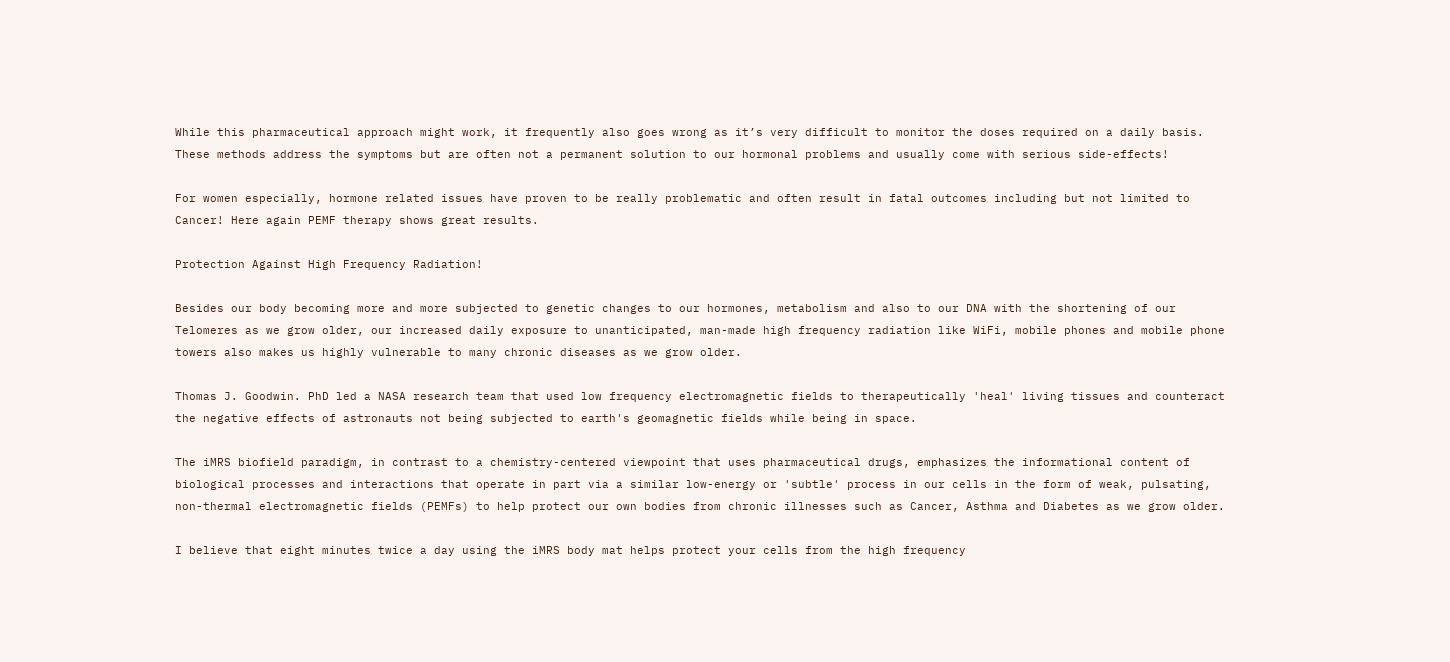While this pharmaceutical approach might work, it frequently also goes wrong as it’s very difficult to monitor the doses required on a daily basis. These methods address the symptoms but are often not a permanent solution to our hormonal problems and usually come with serious side-effects!

For women especially, hormone related issues have proven to be really problematic and often result in fatal outcomes including but not limited to Cancer! Here again PEMF therapy shows great results.

Protection Against High Frequency Radiation!

Besides our body becoming more and more subjected to genetic changes to our hormones, metabolism and also to our DNA with the shortening of our Telomeres as we grow older, our increased daily exposure to unanticipated, man-made high frequency radiation like WiFi, mobile phones and mobile phone towers also makes us highly vulnerable to many chronic diseases as we grow older.

Thomas J. Goodwin. PhD led a NASA research team that used low frequency electromagnetic fields to therapeutically 'heal' living tissues and counteract the negative effects of astronauts not being subjected to earth's geomagnetic fields while being in space.

The iMRS biofield paradigm, in contrast to a chemistry-centered viewpoint that uses pharmaceutical drugs, emphasizes the informational content of biological processes and interactions that operate in part via a similar low-energy or 'subtle' process in our cells in the form of weak, pulsating, non-thermal electromagnetic fields (PEMFs) to help protect our own bodies from chronic illnesses such as Cancer, Asthma and Diabetes as we grow older.

I believe that eight minutes twice a day using the iMRS body mat helps protect your cells from the high frequency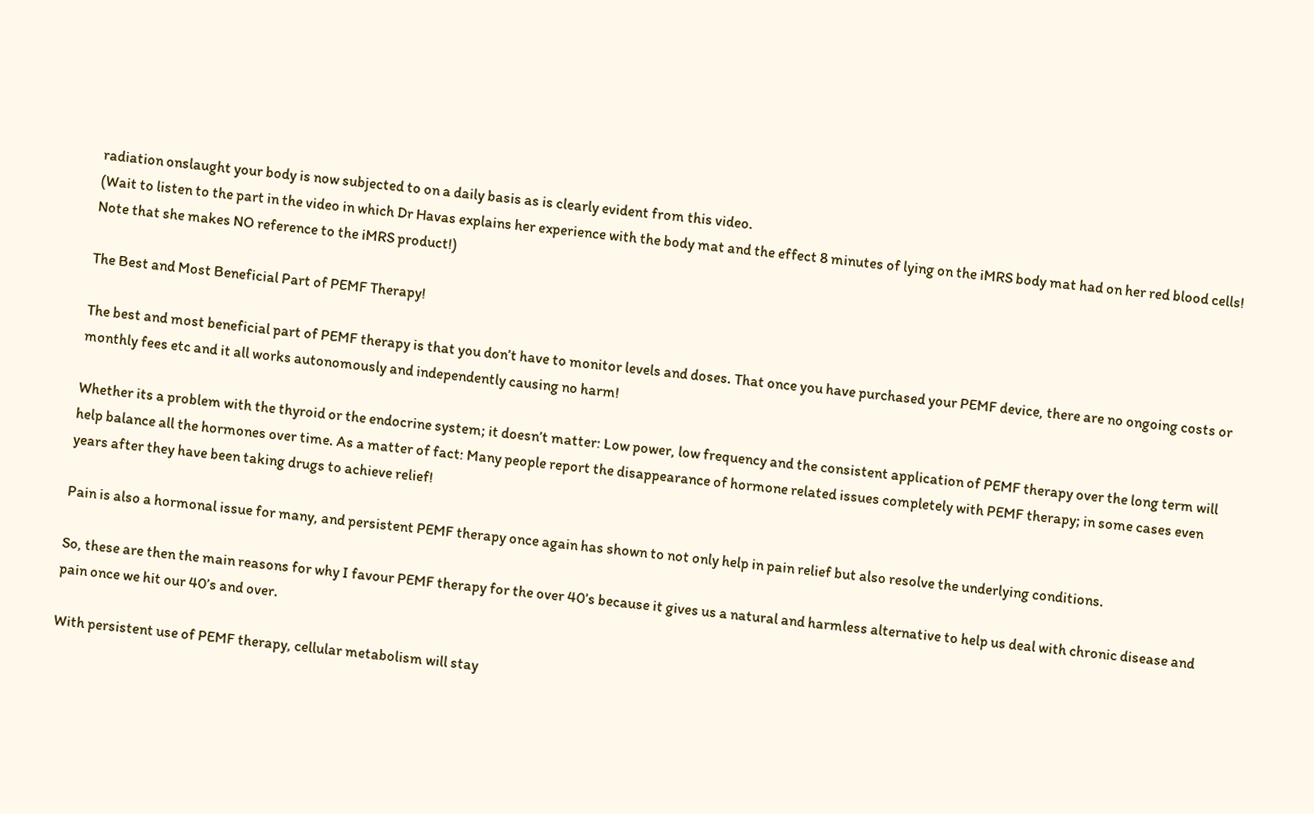radiation onslaught your body is now subjected to on a daily basis as is clearly evident from this video.
(Wait to listen to the part in the video in which Dr Havas explains her experience with the body mat and the effect 8 minutes of lying on the iMRS body mat had on her red blood cells! Note that she makes NO reference to the iMRS product!)

The Best and Most Beneficial Part of PEMF Therapy!

The best and most beneficial part of PEMF therapy is that you don’t have to monitor levels and doses. That once you have purchased your PEMF device, there are no ongoing costs or monthly fees etc and it all works autonomously and independently causing no harm!

Whether its a problem with the thyroid or the endocrine system; it doesn’t matter: Low power, low frequency and the consistent application of PEMF therapy over the long term will help balance all the hormones over time. As a matter of fact: Many people report the disappearance of hormone related issues completely with PEMF therapy; in some cases even years after they have been taking drugs to achieve relief!

Pain is also a hormonal issue for many, and persistent PEMF therapy once again has shown to not only help in pain relief but also resolve the underlying conditions.

So, these are then the main reasons for why I favour PEMF therapy for the over 40’s because it gives us a natural and harmless alternative to help us deal with chronic disease and pain once we hit our 40’s and over.

With persistent use of PEMF therapy, cellular metabolism will stay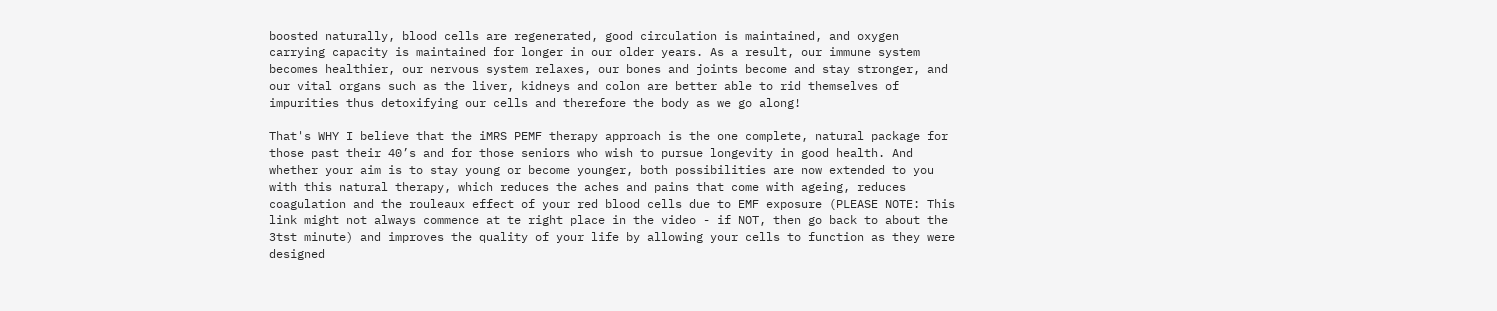boosted naturally, blood cells are regenerated, good circulation is maintained, and oxygen carrying capacity is maintained for longer in our older years. As a result, our immune system becomes healthier, our nervous system relaxes, our bones and joints become and stay stronger, and our vital organs such as the liver, kidneys and colon are better able to rid themselves of impurities thus detoxifying our cells and therefore the body as we go along!

That's WHY I believe that the iMRS PEMF therapy approach is the one complete, natural package for those past their 40’s and for those seniors who wish to pursue longevity in good health. And whether your aim is to stay young or become younger, both possibilities are now extended to you with this natural therapy, which reduces the aches and pains that come with ageing, reduces coagulation and the rouleaux effect of your red blood cells due to EMF exposure (PLEASE NOTE: This link might not always commence at te right place in the video - if NOT, then go back to about the 3tst minute) and improves the quality of your life by allowing your cells to function as they were designed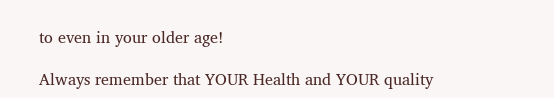to even in your older age!

Always remember that YOUR Health and YOUR quality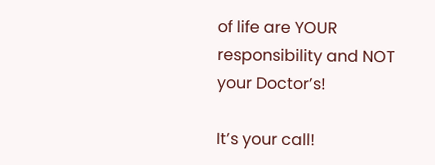of life are YOUR responsibility and NOT your Doctor’s!

It’s your call!